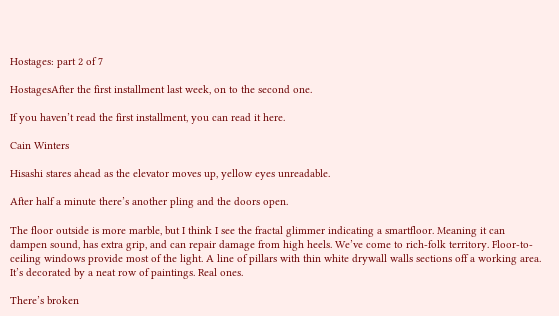Hostages: part 2 of 7

HostagesAfter the first installment last week, on to the second one.

If you haven’t read the first installment, you can read it here.

Cain Winters

Hisashi stares ahead as the elevator moves up, yellow eyes unreadable.

After half a minute there’s another pling and the doors open.

The floor outside is more marble, but I think I see the fractal glimmer indicating a smartfloor. Meaning it can dampen sound, has extra grip, and can repair damage from high heels. We’ve come to rich-folk territory. Floor-to-ceiling windows provide most of the light. A line of pillars with thin white drywall walls sections off a working area. It’s decorated by a neat row of paintings. Real ones.

There’s broken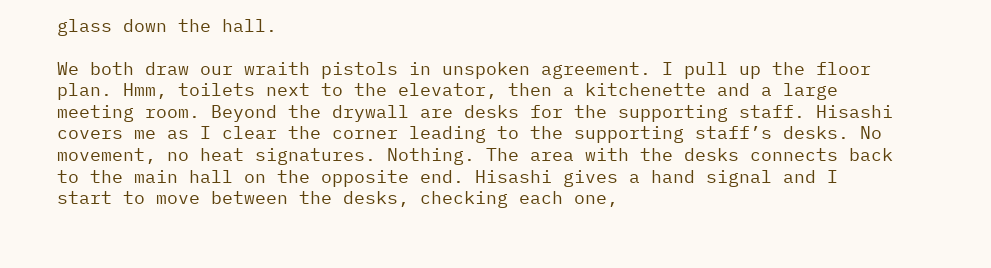glass down the hall.

We both draw our wraith pistols in unspoken agreement. I pull up the floor plan. Hmm, toilets next to the elevator, then a kitchenette and a large meeting room. Beyond the drywall are desks for the supporting staff. Hisashi covers me as I clear the corner leading to the supporting staff’s desks. No movement, no heat signatures. Nothing. The area with the desks connects back to the main hall on the opposite end. Hisashi gives a hand signal and I start to move between the desks, checking each one,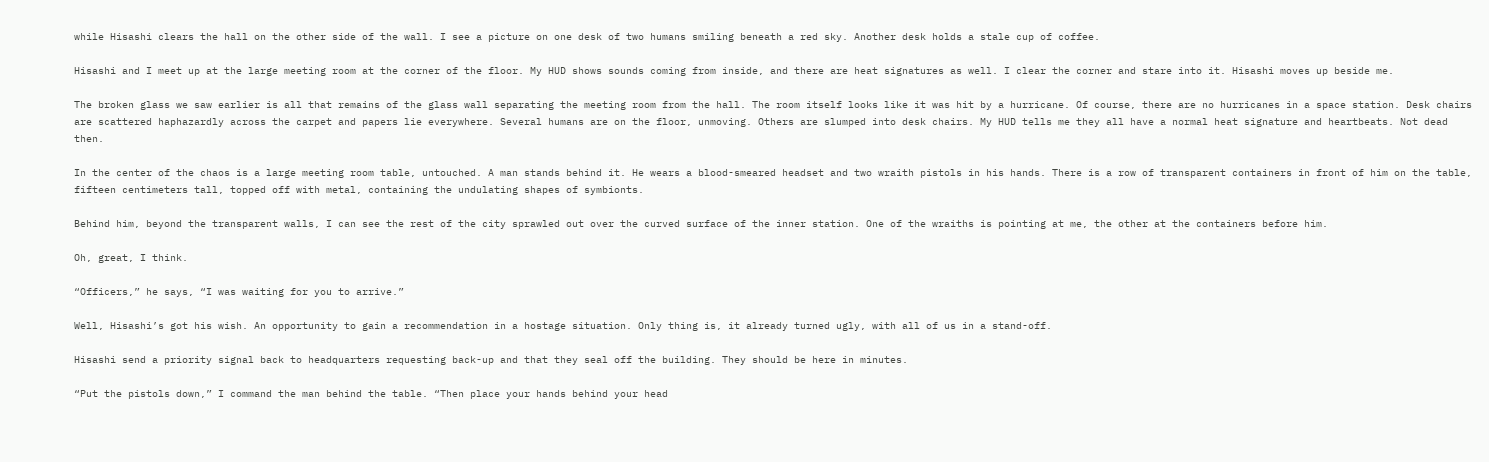while Hisashi clears the hall on the other side of the wall. I see a picture on one desk of two humans smiling beneath a red sky. Another desk holds a stale cup of coffee.

Hisashi and I meet up at the large meeting room at the corner of the floor. My HUD shows sounds coming from inside, and there are heat signatures as well. I clear the corner and stare into it. Hisashi moves up beside me.

The broken glass we saw earlier is all that remains of the glass wall separating the meeting room from the hall. The room itself looks like it was hit by a hurricane. Of course, there are no hurricanes in a space station. Desk chairs are scattered haphazardly across the carpet and papers lie everywhere. Several humans are on the floor, unmoving. Others are slumped into desk chairs. My HUD tells me they all have a normal heat signature and heartbeats. Not dead then.

In the center of the chaos is a large meeting room table, untouched. A man stands behind it. He wears a blood-smeared headset and two wraith pistols in his hands. There is a row of transparent containers in front of him on the table, fifteen centimeters tall, topped off with metal, containing the undulating shapes of symbionts.

Behind him, beyond the transparent walls, I can see the rest of the city sprawled out over the curved surface of the inner station. One of the wraiths is pointing at me, the other at the containers before him.

Oh, great, I think.

“Officers,” he says, “I was waiting for you to arrive.”

Well, Hisashi’s got his wish. An opportunity to gain a recommendation in a hostage situation. Only thing is, it already turned ugly, with all of us in a stand-off.

Hisashi send a priority signal back to headquarters requesting back-up and that they seal off the building. They should be here in minutes.

“Put the pistols down,” I command the man behind the table. “Then place your hands behind your head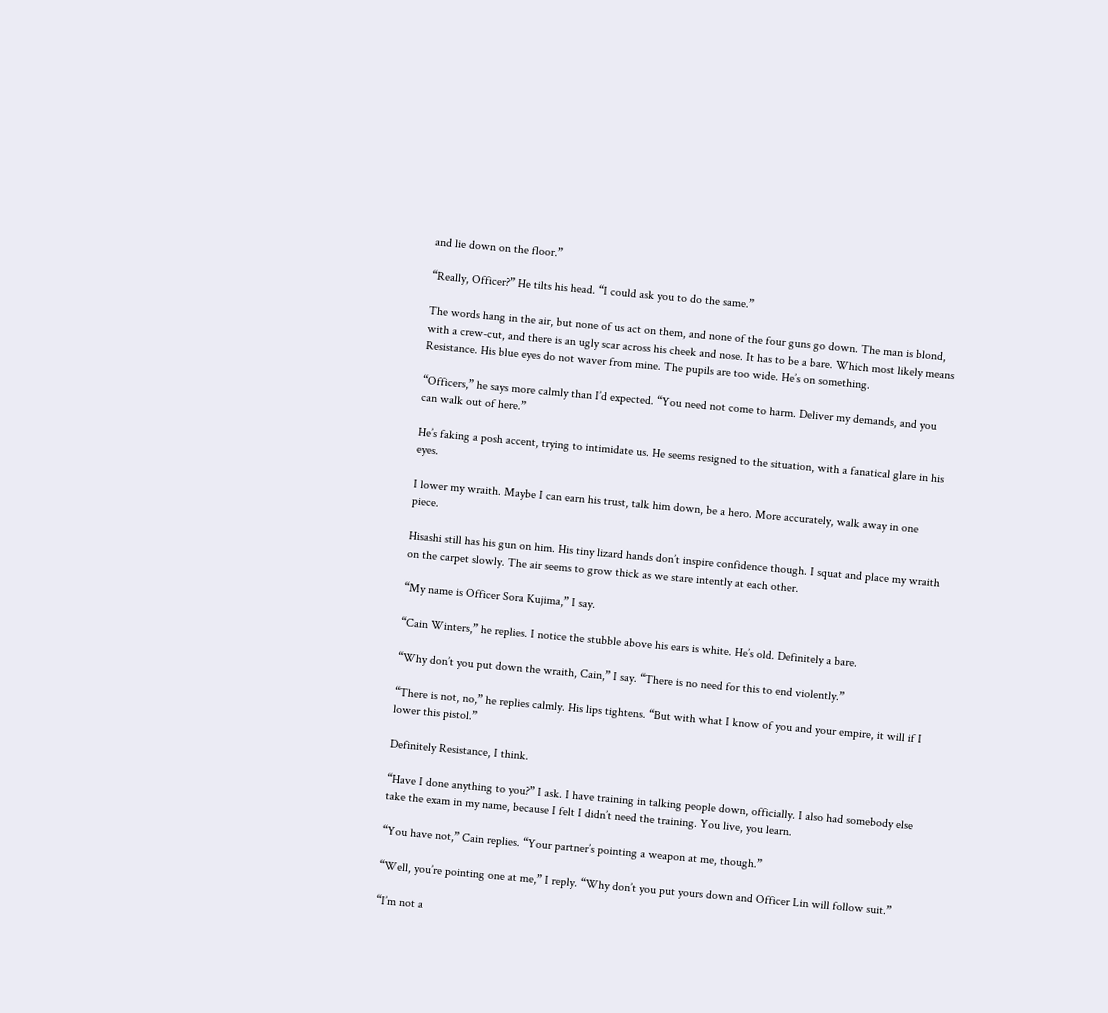and lie down on the floor.”

“Really, Officer?” He tilts his head. “I could ask you to do the same.”

The words hang in the air, but none of us act on them, and none of the four guns go down. The man is blond, with a crew-cut, and there is an ugly scar across his cheek and nose. It has to be a bare. Which most likely means Resistance. His blue eyes do not waver from mine. The pupils are too wide. He’s on something.

“Officers,” he says more calmly than I’d expected. “You need not come to harm. Deliver my demands, and you can walk out of here.”

He’s faking a posh accent, trying to intimidate us. He seems resigned to the situation, with a fanatical glare in his eyes.

I lower my wraith. Maybe I can earn his trust, talk him down, be a hero. More accurately, walk away in one piece.

Hisashi still has his gun on him. His tiny lizard hands don’t inspire confidence though. I squat and place my wraith on the carpet slowly. The air seems to grow thick as we stare intently at each other.

“My name is Officer Sora Kujima,” I say.

“Cain Winters,” he replies. I notice the stubble above his ears is white. He’s old. Definitely a bare.

“Why don’t you put down the wraith, Cain,” I say. “There is no need for this to end violently.”

“There is not, no,” he replies calmly. His lips tightens. “But with what I know of you and your empire, it will if I lower this pistol.”

Definitely Resistance, I think.

“Have I done anything to you?” I ask. I have training in talking people down, officially. I also had somebody else take the exam in my name, because I felt I didn’t need the training. You live, you learn.

“You have not,” Cain replies. “Your partner’s pointing a weapon at me, though.”

“Well, you’re pointing one at me,” I reply. “Why don’t you put yours down and Officer Lin will follow suit.”

“I’m not a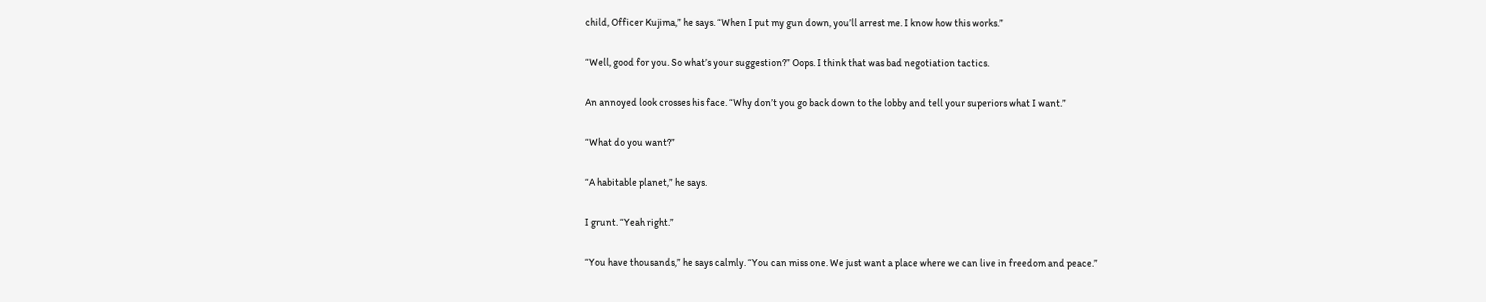child, Officer Kujima,” he says. “When I put my gun down, you’ll arrest me. I know how this works.”

“Well, good for you. So what’s your suggestion?” Oops. I think that was bad negotiation tactics.

An annoyed look crosses his face. “Why don’t you go back down to the lobby and tell your superiors what I want.”

“What do you want?”

“A habitable planet,” he says.

I grunt. “Yeah right.”

“You have thousands,” he says calmly. “You can miss one. We just want a place where we can live in freedom and peace.”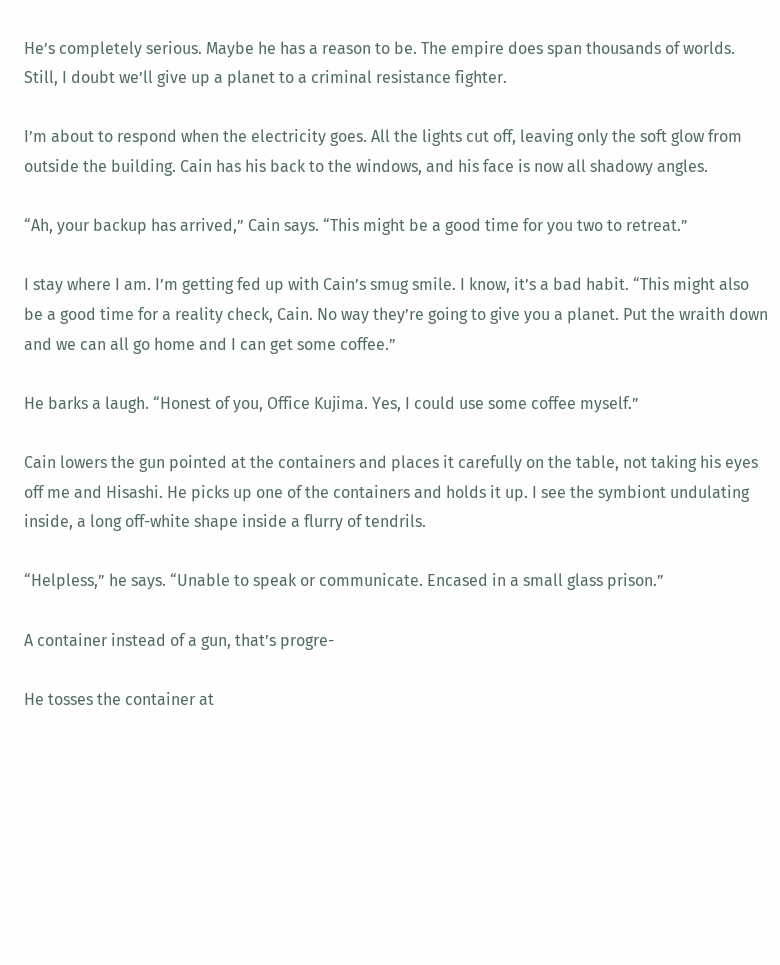He’s completely serious. Maybe he has a reason to be. The empire does span thousands of worlds. Still, I doubt we’ll give up a planet to a criminal resistance fighter.

I’m about to respond when the electricity goes. All the lights cut off, leaving only the soft glow from outside the building. Cain has his back to the windows, and his face is now all shadowy angles.

“Ah, your backup has arrived,” Cain says. “This might be a good time for you two to retreat.”

I stay where I am. I’m getting fed up with Cain’s smug smile. I know, it’s a bad habit. “This might also be a good time for a reality check, Cain. No way they’re going to give you a planet. Put the wraith down and we can all go home and I can get some coffee.”

He barks a laugh. “Honest of you, Office Kujima. Yes, I could use some coffee myself.”

Cain lowers the gun pointed at the containers and places it carefully on the table, not taking his eyes off me and Hisashi. He picks up one of the containers and holds it up. I see the symbiont undulating inside, a long off-white shape inside a flurry of tendrils.

“Helpless,” he says. “Unable to speak or communicate. Encased in a small glass prison.”

A container instead of a gun, that’s progre-

He tosses the container at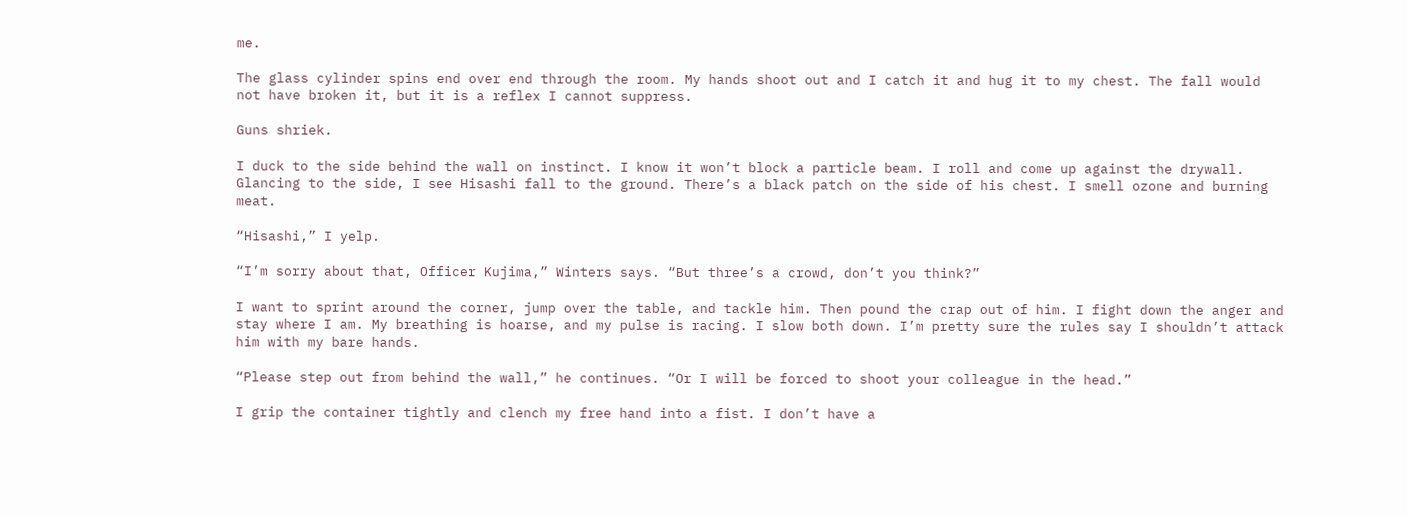me.

The glass cylinder spins end over end through the room. My hands shoot out and I catch it and hug it to my chest. The fall would not have broken it, but it is a reflex I cannot suppress.

Guns shriek.

I duck to the side behind the wall on instinct. I know it won’t block a particle beam. I roll and come up against the drywall. Glancing to the side, I see Hisashi fall to the ground. There’s a black patch on the side of his chest. I smell ozone and burning meat.

“Hisashi,” I yelp.

“I’m sorry about that, Officer Kujima,” Winters says. “But three’s a crowd, don’t you think?”

I want to sprint around the corner, jump over the table, and tackle him. Then pound the crap out of him. I fight down the anger and stay where I am. My breathing is hoarse, and my pulse is racing. I slow both down. I’m pretty sure the rules say I shouldn’t attack him with my bare hands.

“Please step out from behind the wall,” he continues. “Or I will be forced to shoot your colleague in the head.”

I grip the container tightly and clench my free hand into a fist. I don’t have a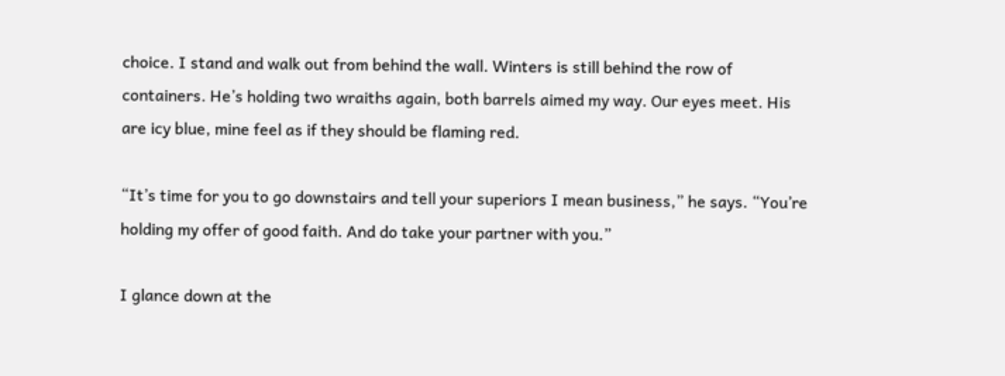choice. I stand and walk out from behind the wall. Winters is still behind the row of containers. He’s holding two wraiths again, both barrels aimed my way. Our eyes meet. His are icy blue, mine feel as if they should be flaming red.

“It’s time for you to go downstairs and tell your superiors I mean business,” he says. “You’re holding my offer of good faith. And do take your partner with you.”

I glance down at the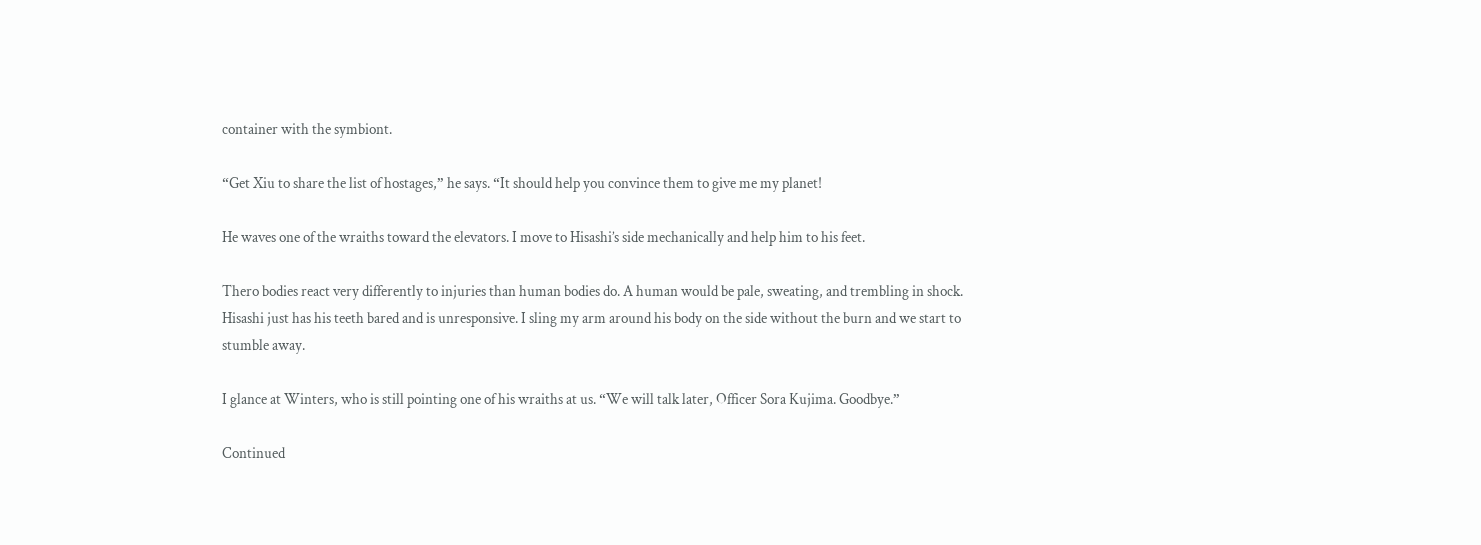container with the symbiont.

“Get Xiu to share the list of hostages,” he says. “It should help you convince them to give me my planet!

He waves one of the wraiths toward the elevators. I move to Hisashi’s side mechanically and help him to his feet.

Thero bodies react very differently to injuries than human bodies do. A human would be pale, sweating, and trembling in shock. Hisashi just has his teeth bared and is unresponsive. I sling my arm around his body on the side without the burn and we start to stumble away.

I glance at Winters, who is still pointing one of his wraiths at us. “We will talk later, Officer Sora Kujima. Goodbye.”

Continued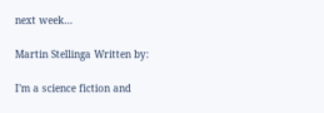next week…

Martin Stellinga Written by:

I'm a science fiction and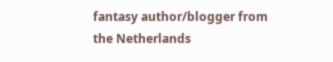fantasy author/blogger from the Netherlands